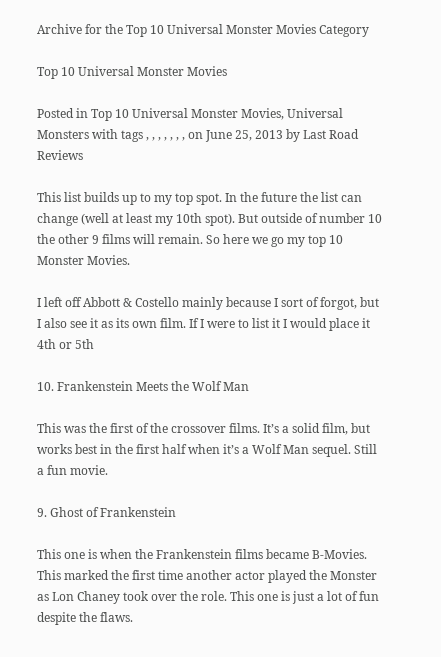Archive for the Top 10 Universal Monster Movies Category

Top 10 Universal Monster Movies

Posted in Top 10 Universal Monster Movies, Universal Monsters with tags , , , , , , , on June 25, 2013 by Last Road Reviews

This list builds up to my top spot. In the future the list can change (well at least my 10th spot). But outside of number 10 the other 9 films will remain. So here we go my top 10 Monster Movies.

I left off Abbott & Costello mainly because I sort of forgot, but I also see it as its own film. If I were to list it I would place it 4th or 5th

10. Frankenstein Meets the Wolf Man

This was the first of the crossover films. It’s a solid film, but works best in the first half when it’s a Wolf Man sequel. Still a fun movie.

9. Ghost of Frankenstein

This one is when the Frankenstein films became B-Movies. This marked the first time another actor played the Monster as Lon Chaney took over the role. This one is just a lot of fun despite the flaws.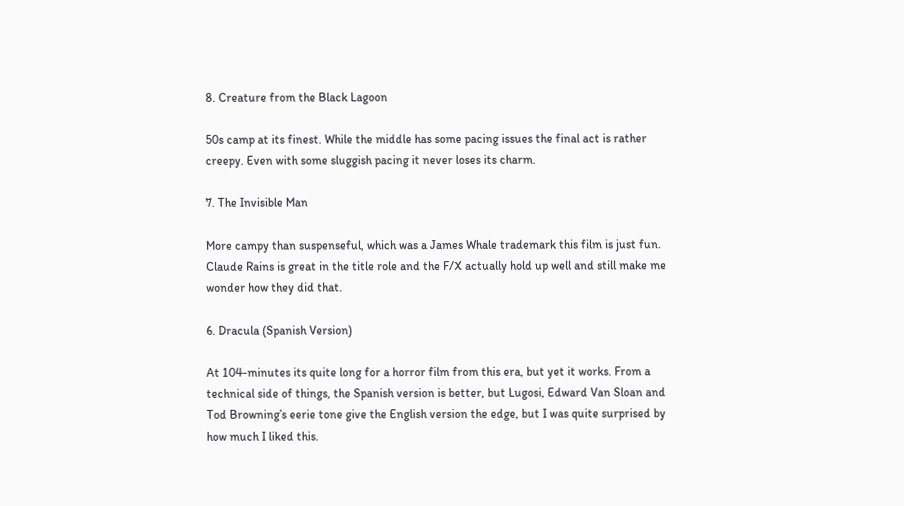8. Creature from the Black Lagoon

50s camp at its finest. While the middle has some pacing issues the final act is rather creepy. Even with some sluggish pacing it never loses its charm.

7. The Invisible Man

More campy than suspenseful, which was a James Whale trademark this film is just fun. Claude Rains is great in the title role and the F/X actually hold up well and still make me wonder how they did that.

6. Dracula (Spanish Version)

At 104-minutes its quite long for a horror film from this era, but yet it works. From a technical side of things, the Spanish version is better, but Lugosi, Edward Van Sloan and Tod Browning’s eerie tone give the English version the edge, but I was quite surprised by how much I liked this.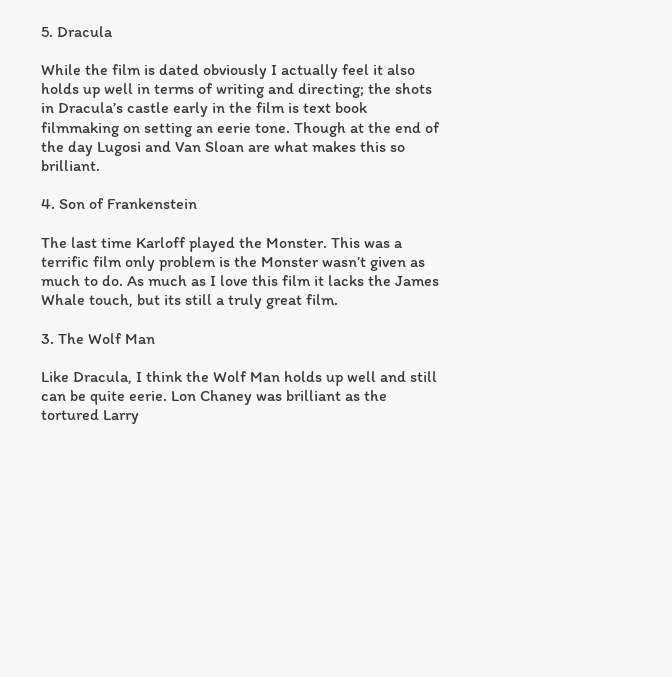5. Dracula

While the film is dated obviously I actually feel it also holds up well in terms of writing and directing; the shots in Dracula’s castle early in the film is text book filmmaking on setting an eerie tone. Though at the end of the day Lugosi and Van Sloan are what makes this so brilliant.

4. Son of Frankenstein

The last time Karloff played the Monster. This was a terrific film only problem is the Monster wasn’t given as much to do. As much as I love this film it lacks the James Whale touch, but its still a truly great film.

3. The Wolf Man

Like Dracula, I think the Wolf Man holds up well and still can be quite eerie. Lon Chaney was brilliant as the tortured Larry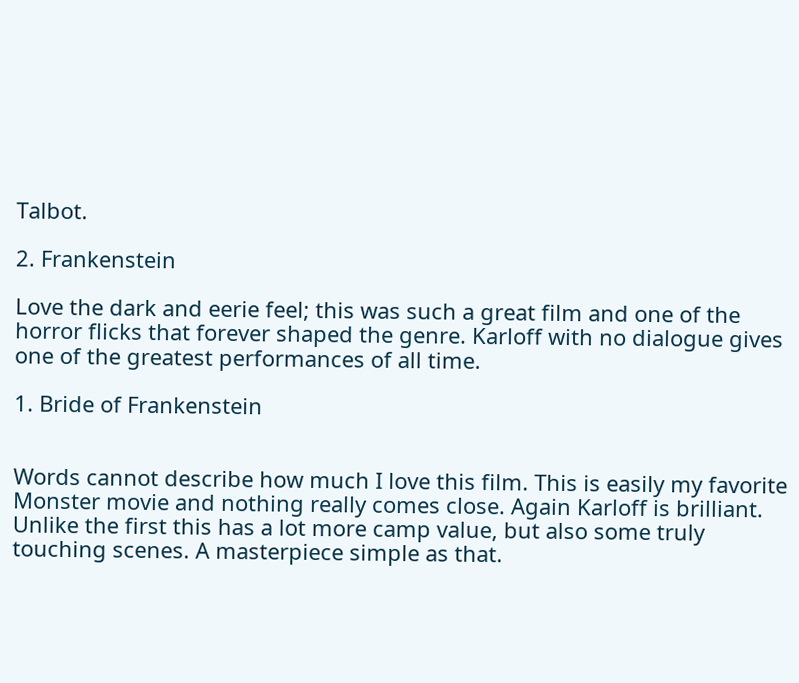Talbot.

2. Frankenstein

Love the dark and eerie feel; this was such a great film and one of the horror flicks that forever shaped the genre. Karloff with no dialogue gives one of the greatest performances of all time.

1. Bride of Frankenstein


Words cannot describe how much I love this film. This is easily my favorite Monster movie and nothing really comes close. Again Karloff is brilliant. Unlike the first this has a lot more camp value, but also some truly touching scenes. A masterpiece simple as that.